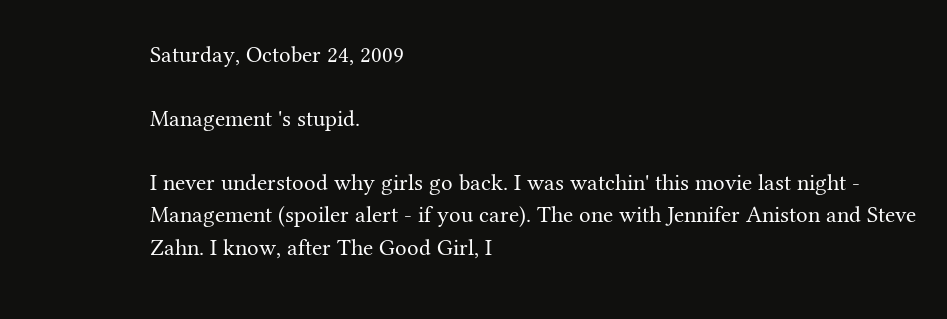Saturday, October 24, 2009

Management 's stupid.

I never understood why girls go back. I was watchin' this movie last night - Management (spoiler alert - if you care). The one with Jennifer Aniston and Steve Zahn. I know, after The Good Girl, I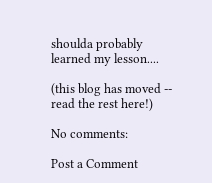shoulda probably learned my lesson....

(this blog has moved -- read the rest here!)

No comments:

Post a Comment